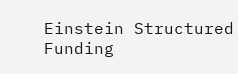Einstein Structured Funding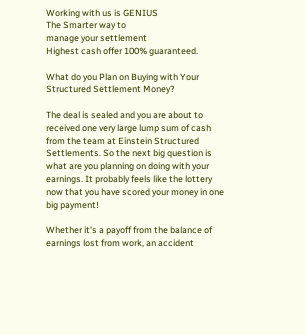Working with us is GENIUS
The Smarter way to
manage your settlement
Highest cash offer 100% guaranteed.

What do you Plan on Buying with Your Structured Settlement Money?

The deal is sealed and you are about to received one very large lump sum of cash from the team at Einstein Structured Settlements. So the next big question is what are you planning on doing with your earnings. It probably feels like the lottery now that you have scored your money in one big payment!

Whether it's a payoff from the balance of earnings lost from work, an accident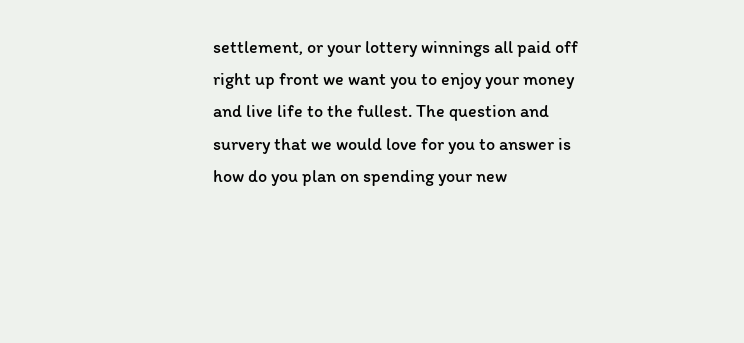settlement, or your lottery winnings all paid off right up front we want you to enjoy your money and live life to the fullest. The question and survery that we would love for you to answer is how do you plan on spending your new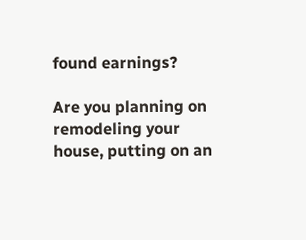found earnings?

Are you planning on remodeling your house, putting on an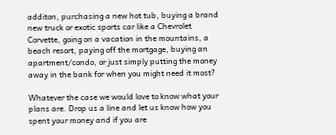additon, purchasing a new hot tub, buying a brand new truck or exotic sports car like a Chevrolet Corvette, going on a vacation in the mountains, a beach resort, paying off the mortgage, buying an apartment/condo, or just simply putting the money away in the bank for when you might need it most?

Whatever the case we would love to know what your plans are. Drop us a line and let us know how you spent your money and if you are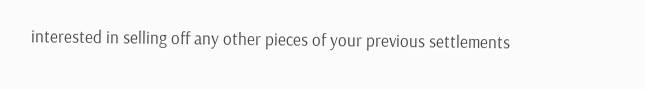interested in selling off any other pieces of your previous settlements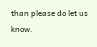than please do let us know.